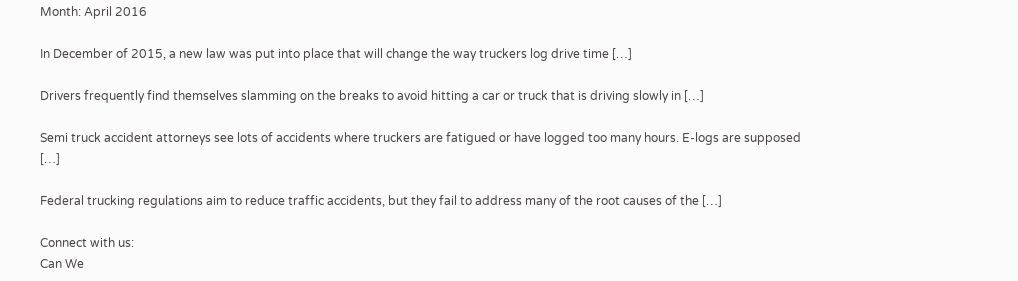Month: April 2016

In December of 2015, a new law was put into place that will change the way truckers log drive time […]

Drivers frequently find themselves slamming on the breaks to avoid hitting a car or truck that is driving slowly in […]

Semi truck accident attorneys see lots of accidents where truckers are fatigued or have logged too many hours. E-logs are supposed […]

Federal trucking regulations aim to reduce traffic accidents, but they fail to address many of the root causes of the […]

Connect with us:
Can We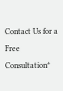Contact Us for a
Free Consultation*